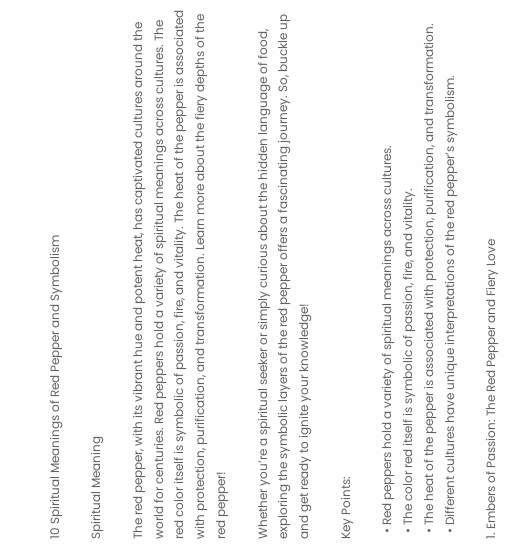10 Spiritual Meanings of Red Pepper and Symbolism

Spiritual Meaning

The red pepper, with its vibrant hue and potent heat, has captivated cultures around the world for centuries. Red peppers hold a variety of spiritual meanings across cultures. The red color itself is symbolic of passion, fire, and vitality. The heat of the pepper is associated with protection, purification, and transformation. Learn more about the fiery depths of the red pepper!

Whether you’re a spiritual seeker or simply curious about the hidden language of food, exploring the symbolic layers of the red pepper offers a fascinating journey. So, buckle up and get ready to ignite your knowledge!

Key Points:

  • Red peppers hold a variety of spiritual meanings across cultures.
  • The color red itself is symbolic of passion, fire, and vitality.
  • The heat of the pepper is associated with protection, purification, and transformation.
  • Different cultures have unique interpretations of the red pepper’s symbolism.

1. Embers of Passion: The Red Pepper and Fiery Love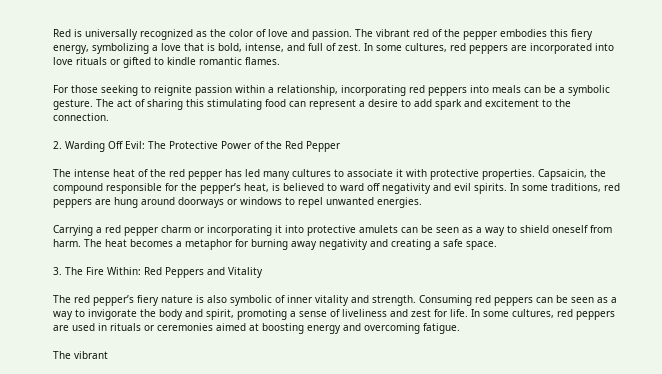Red is universally recognized as the color of love and passion. The vibrant red of the pepper embodies this fiery energy, symbolizing a love that is bold, intense, and full of zest. In some cultures, red peppers are incorporated into love rituals or gifted to kindle romantic flames.

For those seeking to reignite passion within a relationship, incorporating red peppers into meals can be a symbolic gesture. The act of sharing this stimulating food can represent a desire to add spark and excitement to the connection.

2. Warding Off Evil: The Protective Power of the Red Pepper

The intense heat of the red pepper has led many cultures to associate it with protective properties. Capsaicin, the compound responsible for the pepper’s heat, is believed to ward off negativity and evil spirits. In some traditions, red peppers are hung around doorways or windows to repel unwanted energies.

Carrying a red pepper charm or incorporating it into protective amulets can be seen as a way to shield oneself from harm. The heat becomes a metaphor for burning away negativity and creating a safe space.

3. The Fire Within: Red Peppers and Vitality

The red pepper’s fiery nature is also symbolic of inner vitality and strength. Consuming red peppers can be seen as a way to invigorate the body and spirit, promoting a sense of liveliness and zest for life. In some cultures, red peppers are used in rituals or ceremonies aimed at boosting energy and overcoming fatigue.

The vibrant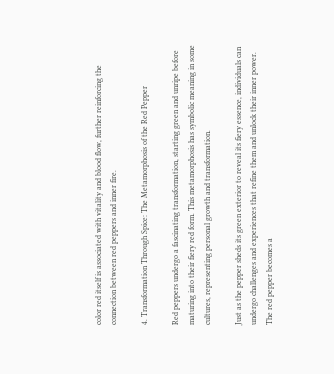color red itself is associated with vitality and blood flow, further reinforcing the connection between red peppers and inner fire.

4. Transformation Through Spice: The Metamorphosis of the Red Pepper

Red peppers undergo a fascinating transformation, starting green and unripe before maturing into their fiery red form. This metamorphosis has symbolic meaning in some cultures, representing personal growth and transformation.

Just as the pepper sheds its green exterior to reveal its fiery essence, individuals can undergo challenges and experiences that refine them and unlock their inner power. The red pepper becomes a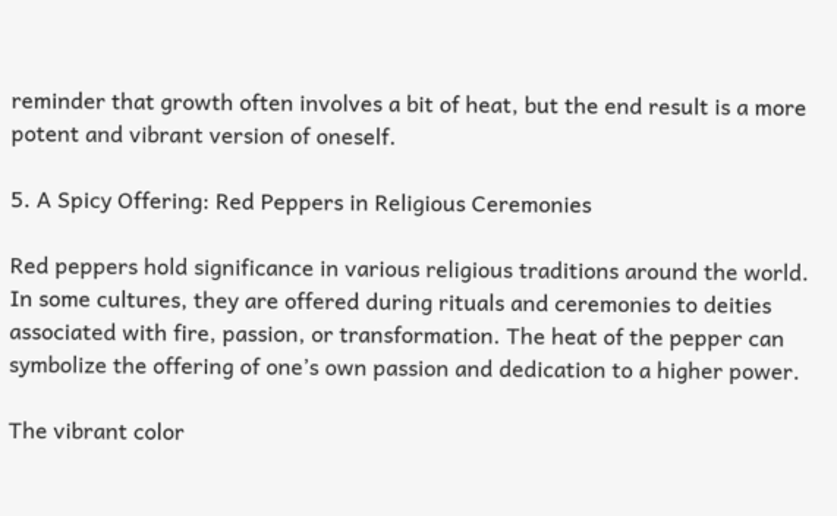reminder that growth often involves a bit of heat, but the end result is a more potent and vibrant version of oneself.

5. A Spicy Offering: Red Peppers in Religious Ceremonies

Red peppers hold significance in various religious traditions around the world. In some cultures, they are offered during rituals and ceremonies to deities associated with fire, passion, or transformation. The heat of the pepper can symbolize the offering of one’s own passion and dedication to a higher power.

The vibrant color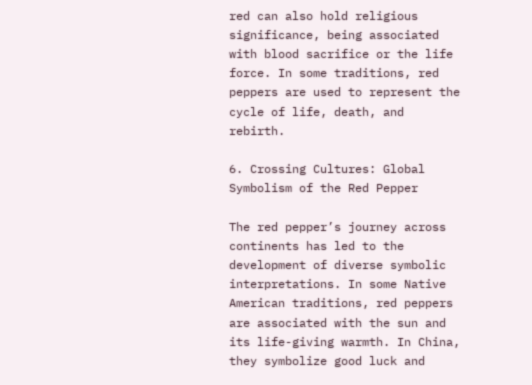red can also hold religious significance, being associated with blood sacrifice or the life force. In some traditions, red peppers are used to represent the cycle of life, death, and rebirth.

6. Crossing Cultures: Global Symbolism of the Red Pepper

The red pepper’s journey across continents has led to the development of diverse symbolic interpretations. In some Native American traditions, red peppers are associated with the sun and its life-giving warmth. In China, they symbolize good luck and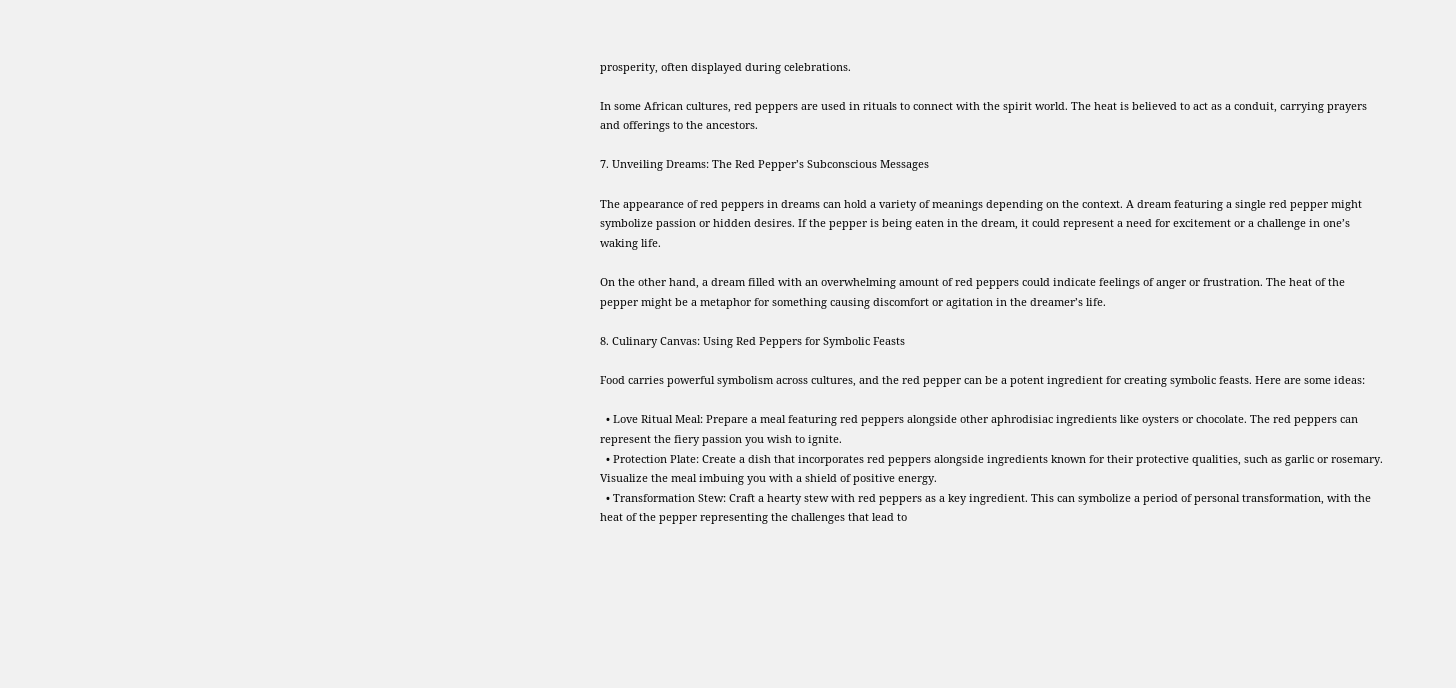prosperity, often displayed during celebrations.

In some African cultures, red peppers are used in rituals to connect with the spirit world. The heat is believed to act as a conduit, carrying prayers and offerings to the ancestors.

7. Unveiling Dreams: The Red Pepper’s Subconscious Messages

The appearance of red peppers in dreams can hold a variety of meanings depending on the context. A dream featuring a single red pepper might symbolize passion or hidden desires. If the pepper is being eaten in the dream, it could represent a need for excitement or a challenge in one’s waking life.

On the other hand, a dream filled with an overwhelming amount of red peppers could indicate feelings of anger or frustration. The heat of the pepper might be a metaphor for something causing discomfort or agitation in the dreamer’s life.

8. Culinary Canvas: Using Red Peppers for Symbolic Feasts

Food carries powerful symbolism across cultures, and the red pepper can be a potent ingredient for creating symbolic feasts. Here are some ideas:

  • Love Ritual Meal: Prepare a meal featuring red peppers alongside other aphrodisiac ingredients like oysters or chocolate. The red peppers can represent the fiery passion you wish to ignite.
  • Protection Plate: Create a dish that incorporates red peppers alongside ingredients known for their protective qualities, such as garlic or rosemary. Visualize the meal imbuing you with a shield of positive energy.
  • Transformation Stew: Craft a hearty stew with red peppers as a key ingredient. This can symbolize a period of personal transformation, with the heat of the pepper representing the challenges that lead to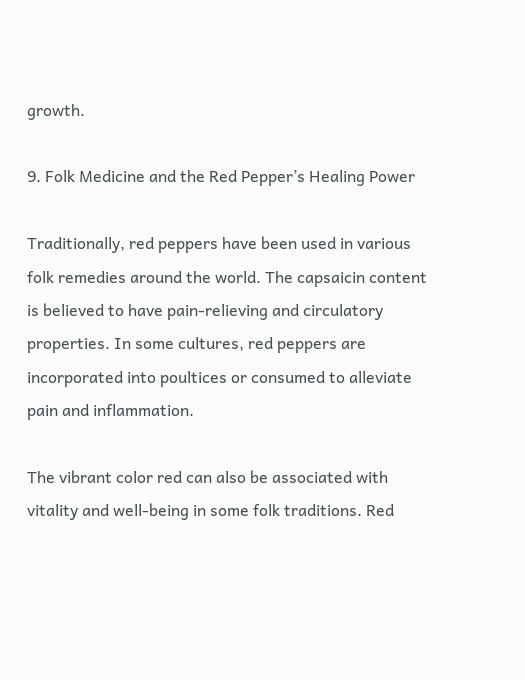growth.

9. Folk Medicine and the Red Pepper’s Healing Power

Traditionally, red peppers have been used in various folk remedies around the world. The capsaicin content is believed to have pain-relieving and circulatory properties. In some cultures, red peppers are incorporated into poultices or consumed to alleviate pain and inflammation.

The vibrant color red can also be associated with vitality and well-being in some folk traditions. Red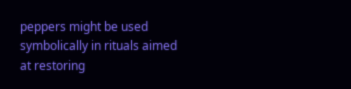peppers might be used symbolically in rituals aimed at restoring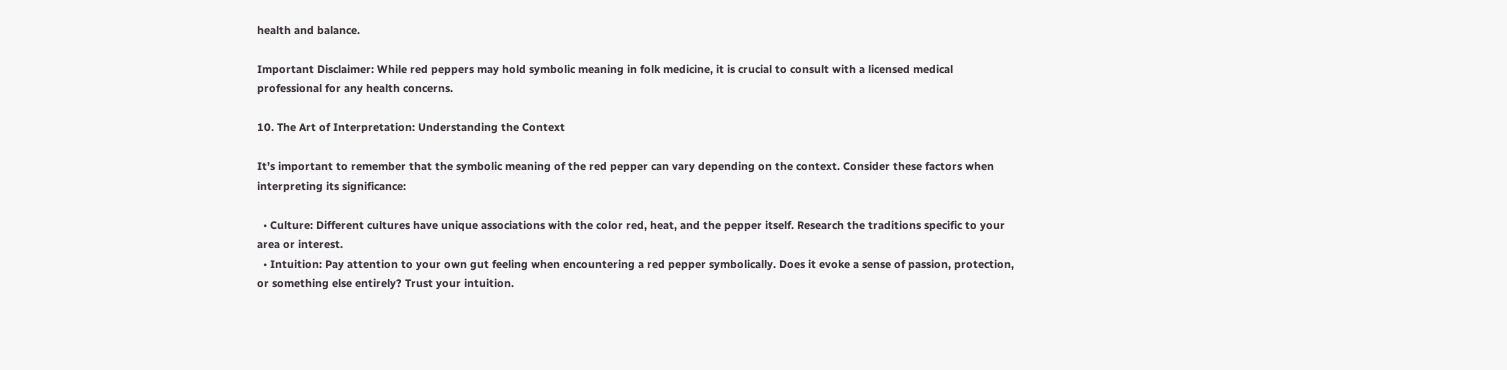health and balance.

Important Disclaimer: While red peppers may hold symbolic meaning in folk medicine, it is crucial to consult with a licensed medical professional for any health concerns.

10. The Art of Interpretation: Understanding the Context

It’s important to remember that the symbolic meaning of the red pepper can vary depending on the context. Consider these factors when interpreting its significance:

  • Culture: Different cultures have unique associations with the color red, heat, and the pepper itself. Research the traditions specific to your area or interest.
  • Intuition: Pay attention to your own gut feeling when encountering a red pepper symbolically. Does it evoke a sense of passion, protection, or something else entirely? Trust your intuition.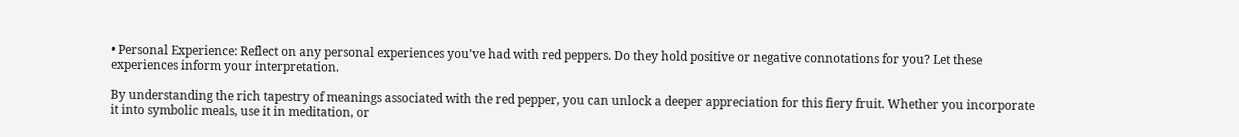• Personal Experience: Reflect on any personal experiences you’ve had with red peppers. Do they hold positive or negative connotations for you? Let these experiences inform your interpretation.

By understanding the rich tapestry of meanings associated with the red pepper, you can unlock a deeper appreciation for this fiery fruit. Whether you incorporate it into symbolic meals, use it in meditation, or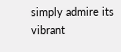simply admire its vibrant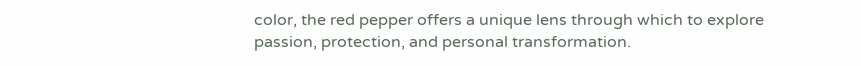color, the red pepper offers a unique lens through which to explore passion, protection, and personal transformation.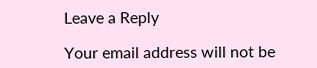Leave a Reply

Your email address will not be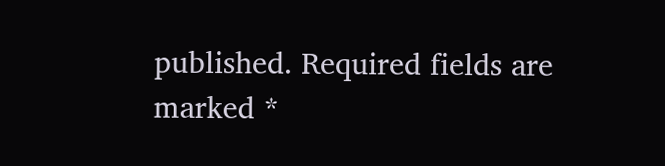published. Required fields are marked *